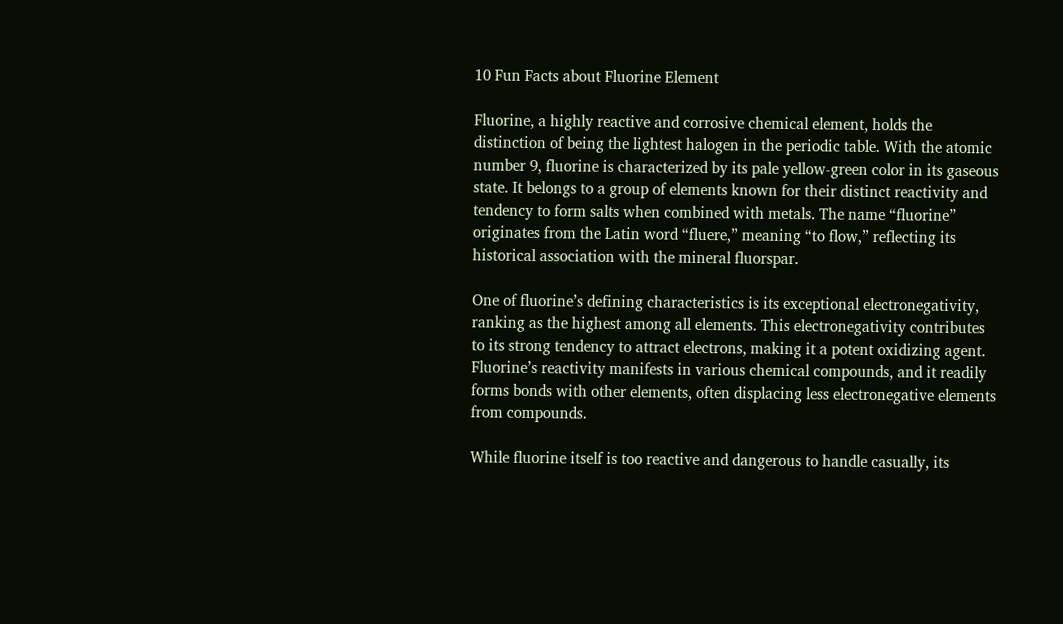10 Fun Facts about Fluorine Element

Fluorine, a highly reactive and corrosive chemical element, holds the distinction of being the lightest halogen in the periodic table. With the atomic number 9, fluorine is characterized by its pale yellow-green color in its gaseous state. It belongs to a group of elements known for their distinct reactivity and tendency to form salts when combined with metals. The name “fluorine” originates from the Latin word “fluere,” meaning “to flow,” reflecting its historical association with the mineral fluorspar.

One of fluorine’s defining characteristics is its exceptional electronegativity, ranking as the highest among all elements. This electronegativity contributes to its strong tendency to attract electrons, making it a potent oxidizing agent. Fluorine’s reactivity manifests in various chemical compounds, and it readily forms bonds with other elements, often displacing less electronegative elements from compounds.

While fluorine itself is too reactive and dangerous to handle casually, its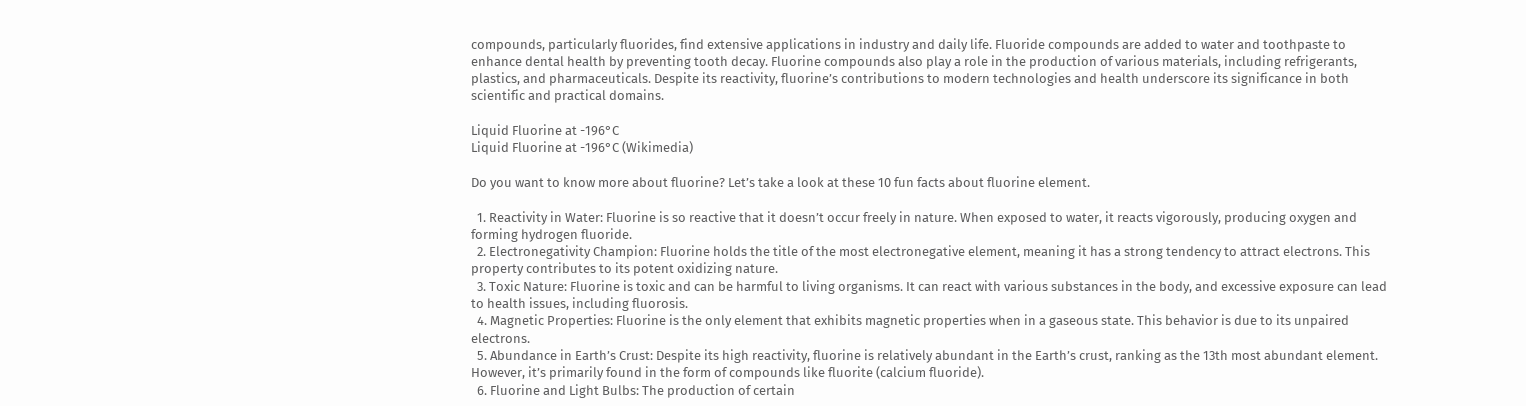compounds, particularly fluorides, find extensive applications in industry and daily life. Fluoride compounds are added to water and toothpaste to enhance dental health by preventing tooth decay. Fluorine compounds also play a role in the production of various materials, including refrigerants, plastics, and pharmaceuticals. Despite its reactivity, fluorine’s contributions to modern technologies and health underscore its significance in both scientific and practical domains.

Liquid Fluorine at -196°C
Liquid Fluorine at -196°C (Wikimedia)

Do you want to know more about fluorine? Let’s take a look at these 10 fun facts about fluorine element.

  1. Reactivity in Water: Fluorine is so reactive that it doesn’t occur freely in nature. When exposed to water, it reacts vigorously, producing oxygen and forming hydrogen fluoride.
  2. Electronegativity Champion: Fluorine holds the title of the most electronegative element, meaning it has a strong tendency to attract electrons. This property contributes to its potent oxidizing nature.
  3. Toxic Nature: Fluorine is toxic and can be harmful to living organisms. It can react with various substances in the body, and excessive exposure can lead to health issues, including fluorosis.
  4. Magnetic Properties: Fluorine is the only element that exhibits magnetic properties when in a gaseous state. This behavior is due to its unpaired electrons.
  5. Abundance in Earth’s Crust: Despite its high reactivity, fluorine is relatively abundant in the Earth’s crust, ranking as the 13th most abundant element. However, it’s primarily found in the form of compounds like fluorite (calcium fluoride).
  6. Fluorine and Light Bulbs: The production of certain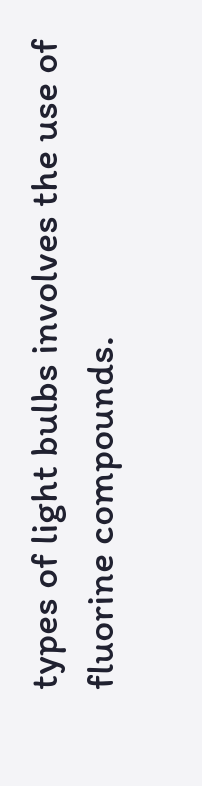types of light bulbs involves the use of fluorine compounds.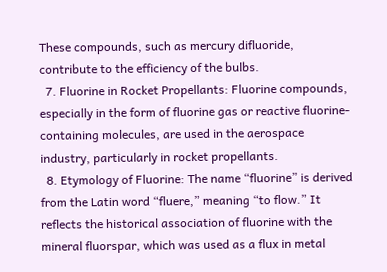These compounds, such as mercury difluoride, contribute to the efficiency of the bulbs.
  7. Fluorine in Rocket Propellants: Fluorine compounds, especially in the form of fluorine gas or reactive fluorine-containing molecules, are used in the aerospace industry, particularly in rocket propellants.
  8. Etymology of Fluorine: The name “fluorine” is derived from the Latin word “fluere,” meaning “to flow.” It reflects the historical association of fluorine with the mineral fluorspar, which was used as a flux in metal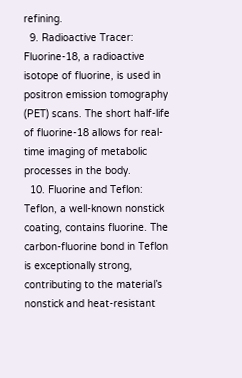refining.
  9. Radioactive Tracer: Fluorine-18, a radioactive isotope of fluorine, is used in positron emission tomography (PET) scans. The short half-life of fluorine-18 allows for real-time imaging of metabolic processes in the body.
  10. Fluorine and Teflon: Teflon, a well-known nonstick coating, contains fluorine. The carbon-fluorine bond in Teflon is exceptionally strong, contributing to the material’s nonstick and heat-resistant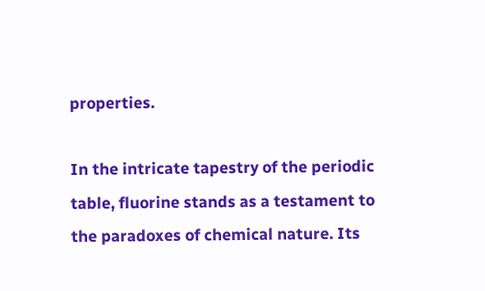properties.

In the intricate tapestry of the periodic table, fluorine stands as a testament to the paradoxes of chemical nature. Its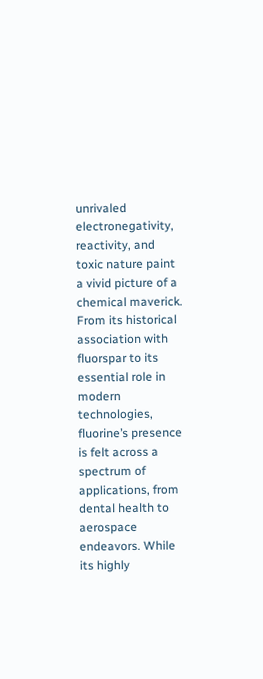unrivaled electronegativity, reactivity, and toxic nature paint a vivid picture of a chemical maverick. From its historical association with fluorspar to its essential role in modern technologies, fluorine’s presence is felt across a spectrum of applications, from dental health to aerospace endeavors. While its highly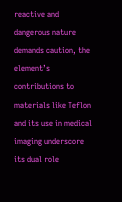reactive and dangerous nature demands caution, the element’s contributions to materials like Teflon and its use in medical imaging underscore its dual role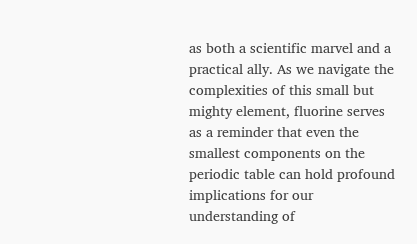as both a scientific marvel and a practical ally. As we navigate the complexities of this small but mighty element, fluorine serves as a reminder that even the smallest components on the periodic table can hold profound implications for our understanding of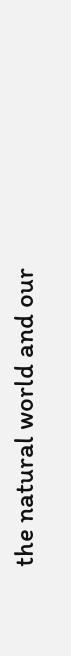the natural world and our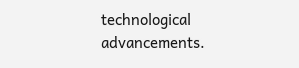technological advancements.